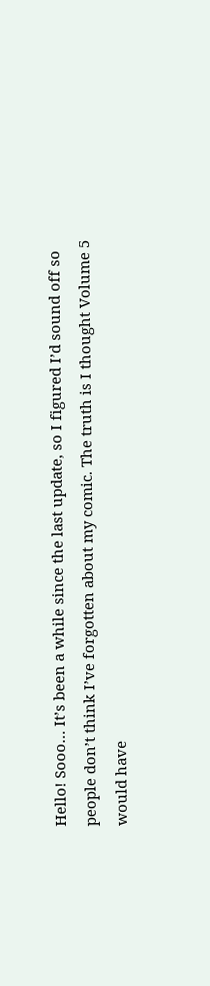Hello! Sooo… It’s been a while since the last update, so I figured I’d sound off so people don’t think I’ve forgotten about my comic. The truth is I thought Volume 5 would have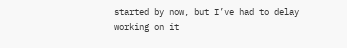started by now, but I’ve had to delay working on it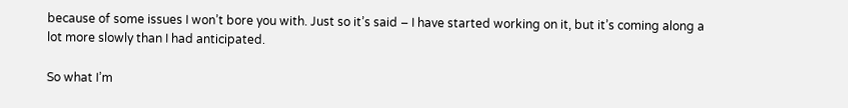because of some issues I won’t bore you with. Just so it’s said – I have started working on it, but it’s coming along a lot more slowly than I had anticipated.

So what I’m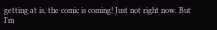getting at is, the comic is coming! Just not right now. But I’m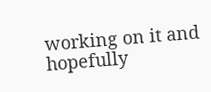working on it and hopefully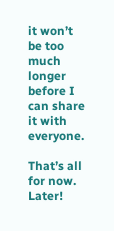it won’t be too much longer before I can share it with everyone.

That’s all for now. Later!